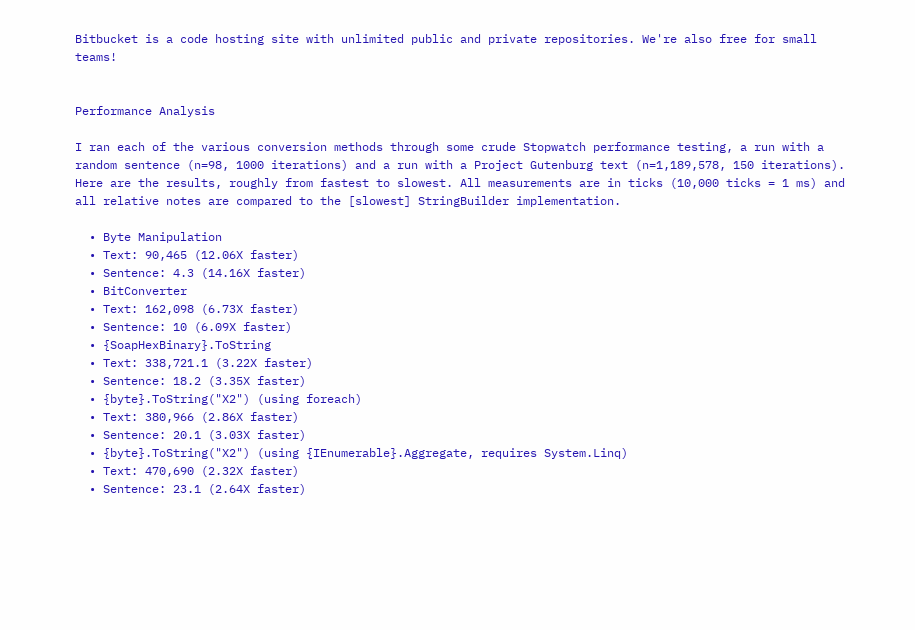Bitbucket is a code hosting site with unlimited public and private repositories. We're also free for small teams!


Performance Analysis

I ran each of the various conversion methods through some crude Stopwatch performance testing, a run with a random sentence (n=98, 1000 iterations) and a run with a Project Gutenburg text (n=1,189,578, 150 iterations). Here are the results, roughly from fastest to slowest. All measurements are in ticks (10,000 ticks = 1 ms) and all relative notes are compared to the [slowest] StringBuilder implementation.

  • Byte Manipulation
  • Text: 90,465 (12.06X faster)
  • Sentence: 4.3 (14.16X faster)
  • BitConverter
  • Text: 162,098 (6.73X faster)
  • Sentence: 10 (6.09X faster)
  • {SoapHexBinary}.ToString
  • Text: 338,721.1 (3.22X faster)
  • Sentence: 18.2 (3.35X faster)
  • {byte}.ToString("X2") (using foreach)
  • Text: 380,966 (2.86X faster)
  • Sentence: 20.1 (3.03X faster)
  • {byte}.ToString("X2") (using {IEnumerable}.Aggregate, requires System.Linq)
  • Text: 470,690 (2.32X faster)
  • Sentence: 23.1 (2.64X faster)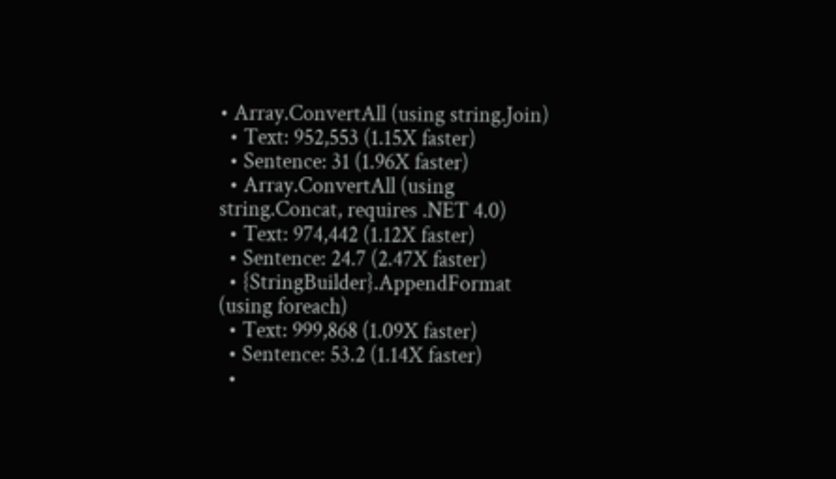• Array.ConvertAll (using string.Join)
  • Text: 952,553 (1.15X faster)
  • Sentence: 31 (1.96X faster)
  • Array.ConvertAll (using string.Concat, requires .NET 4.0)
  • Text: 974,442 (1.12X faster)
  • Sentence: 24.7 (2.47X faster)
  • {StringBuilder}.AppendFormat (using foreach)
  • Text: 999,868 (1.09X faster)
  • Sentence: 53.2 (1.14X faster)
  •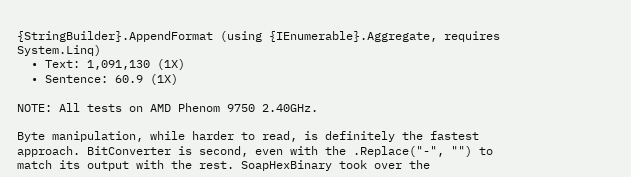{StringBuilder}.AppendFormat (using {IEnumerable}.Aggregate, requires System.Linq)
  • Text: 1,091,130 (1X)
  • Sentence: 60.9 (1X)

NOTE: All tests on AMD Phenom 9750 2.40GHz.

Byte manipulation, while harder to read, is definitely the fastest approach. BitConverter is second, even with the .Replace("-", "") to match its output with the rest. SoapHexBinary took over the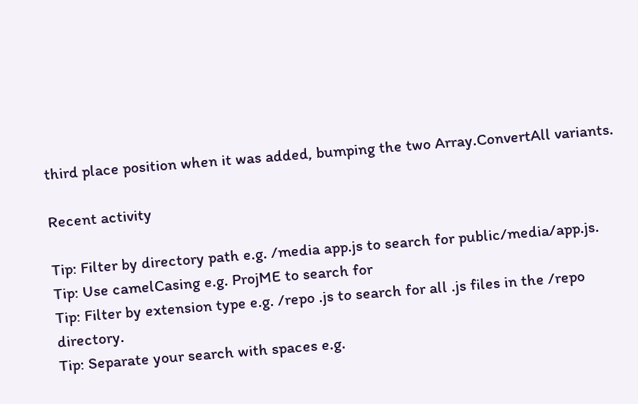third place position when it was added, bumping the two Array.ConvertAll variants.

Recent activity

Tip: Filter by directory path e.g. /media app.js to search for public/media/app.js.
Tip: Use camelCasing e.g. ProjME to search for
Tip: Filter by extension type e.g. /repo .js to search for all .js files in the /repo directory.
Tip: Separate your search with spaces e.g.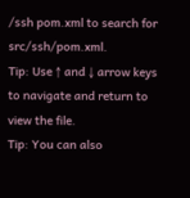/ssh pom.xml to search for src/ssh/pom.xml.
Tip: Use ↑ and ↓ arrow keys to navigate and return to view the file.
Tip: You can also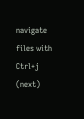navigate files with Ctrl+j (next)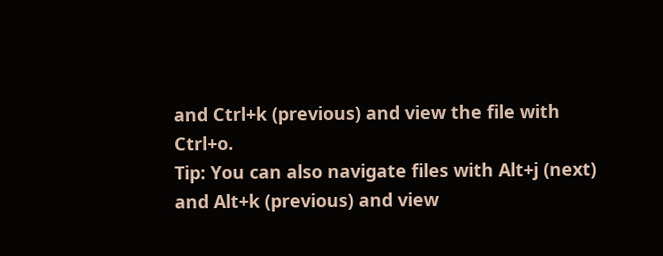and Ctrl+k (previous) and view the file with Ctrl+o.
Tip: You can also navigate files with Alt+j (next) and Alt+k (previous) and view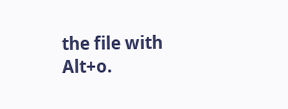the file with Alt+o.